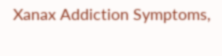Xanax Addiction Symptoms,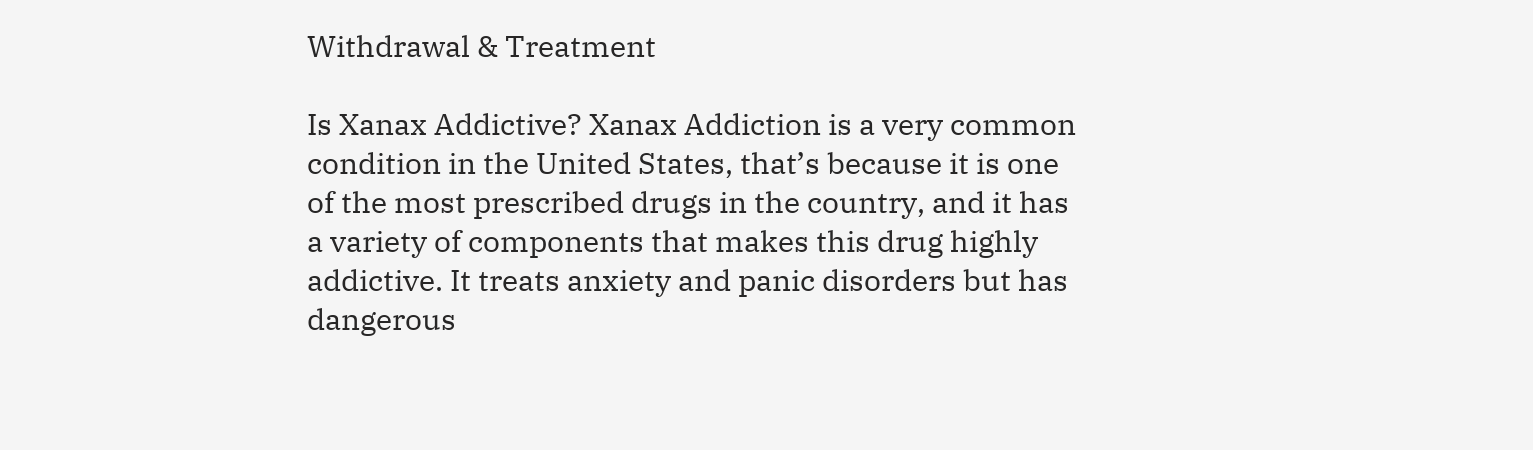Withdrawal & Treatment

Is Xanax Addictive? Xanax Addiction is a very common condition in the United States, that’s because it is one of the most prescribed drugs in the country, and it has a variety of components that makes this drug highly addictive. It treats anxiety and panic disorders but has dangerous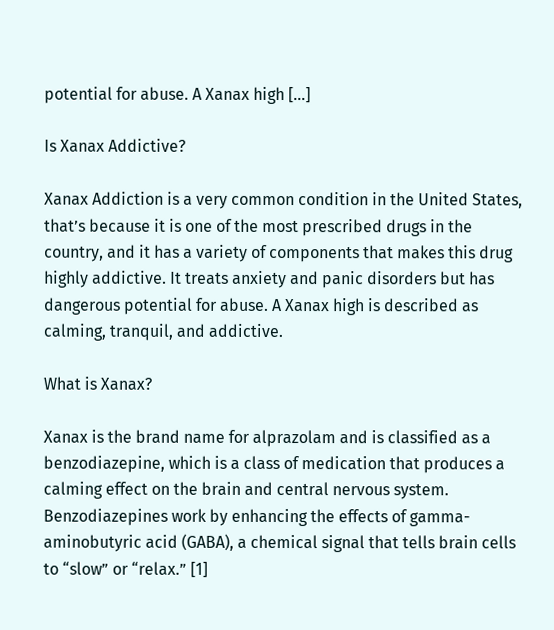potential for abuse. A Xanax high […]

Is Xanax Addictive?

Xanax Addiction is a very common condition in the United States, that’s because it is one of the most prescribed drugs in the country, and it has a variety of components that makes this drug highly addictive. It treats anxiety and panic disorders but has dangerous potential for abuse. A Xanax high is described as calming, tranquil, and addictive.

What is Xanax?

Xanax is the brand name for alprazolam and is classified as a benzodiazepine, which is a class of medication that produces a calming effect on the brain and central nervous system. Benzodiazepines work by enhancing the effects of gamma-aminobutyric acid (GABA), a chemical signal that tells brain cells to “slow” or “relax.” [1]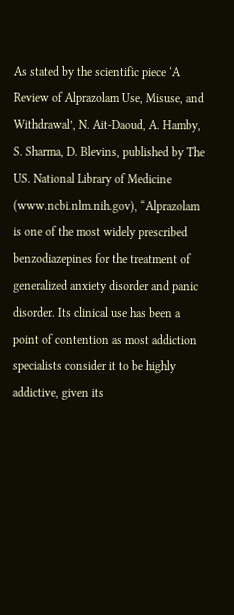As stated by the scientific piece ‘A Review of Alprazolam Use, Misuse, and Withdrawal’, N. Ait-Daoud, A. Hamby, S. Sharma, D. Blevins, published by The US. National Library of Medicine (www.ncbi.nlm.nih.gov), “Alprazolam is one of the most widely prescribed benzodiazepines for the treatment of generalized anxiety disorder and panic disorder. Its clinical use has been a point of contention as most addiction specialists consider it to be highly addictive, given its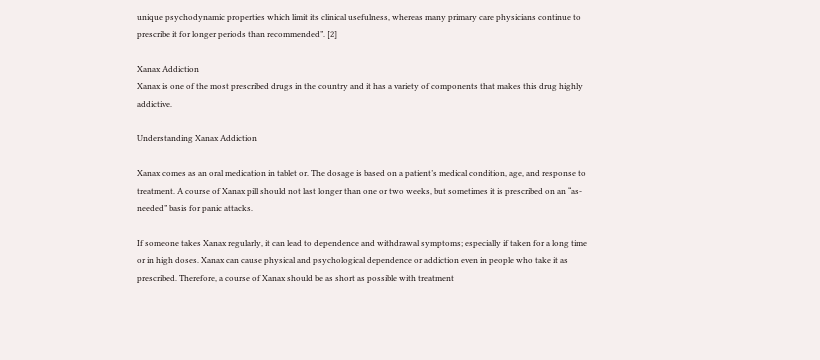unique psychodynamic properties which limit its clinical usefulness, whereas many primary care physicians continue to prescribe it for longer periods than recommended”. [2]

Xanax Addiction
Xanax is one of the most prescribed drugs in the country and it has a variety of components that makes this drug highly addictive.

Understanding Xanax Addiction

Xanax comes as an oral medication in tablet or. The dosage is based on a patient’s medical condition, age, and response to treatment. A course of Xanax pill should not last longer than one or two weeks, but sometimes it is prescribed on an “as-needed” basis for panic attacks.

If someone takes Xanax regularly, it can lead to dependence and withdrawal symptoms; especially if taken for a long time or in high doses. Xanax can cause physical and psychological dependence or addiction even in people who take it as prescribed. Therefore, a course of Xanax should be as short as possible with treatment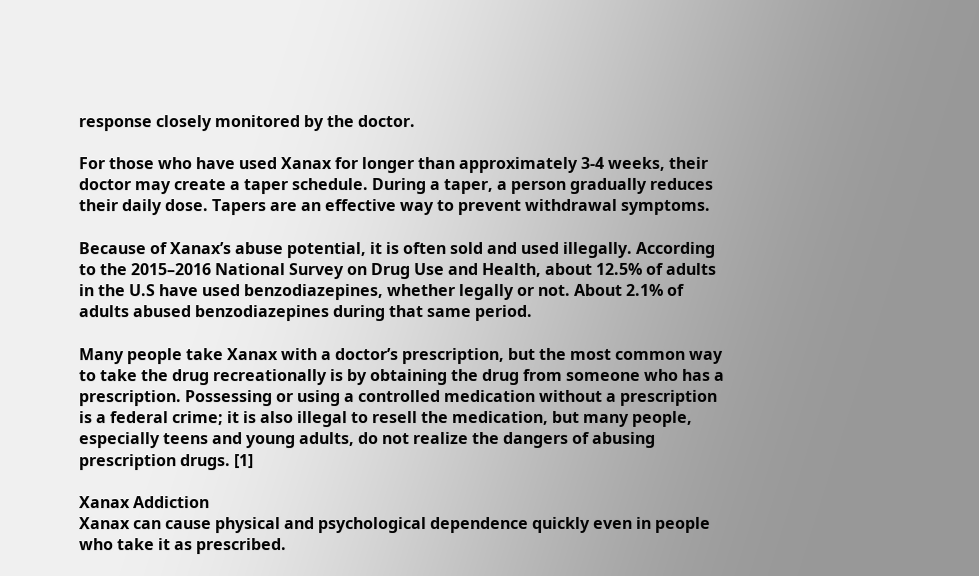response closely monitored by the doctor.

For those who have used Xanax for longer than approximately 3-4 weeks, their doctor may create a taper schedule. During a taper, a person gradually reduces their daily dose. Tapers are an effective way to prevent withdrawal symptoms.

Because of Xanax’s abuse potential, it is often sold and used illegally. According to the 2015–2016 National Survey on Drug Use and Health, about 12.5% of adults in the U.S have used benzodiazepines, whether legally or not. About 2.1% of adults abused benzodiazepines during that same period.

Many people take Xanax with a doctor’s prescription, but the most common way to take the drug recreationally is by obtaining the drug from someone who has a prescription. Possessing or using a controlled medication without a prescription is a federal crime; it is also illegal to resell the medication, but many people, especially teens and young adults, do not realize the dangers of abusing prescription drugs. [1]

Xanax Addiction
Xanax can cause physical and psychological dependence quickly even in people who take it as prescribed.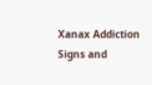Xanax Addiction Signs and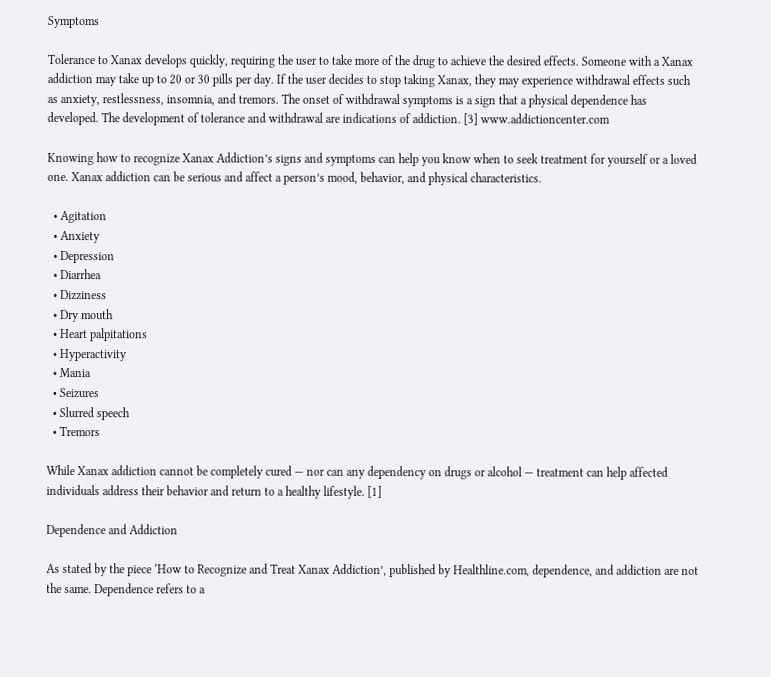Symptoms

Tolerance to Xanax develops quickly, requiring the user to take more of the drug to achieve the desired effects. Someone with a Xanax addiction may take up to 20 or 30 pills per day. If the user decides to stop taking Xanax, they may experience withdrawal effects such as anxiety, restlessness, insomnia, and tremors. The onset of withdrawal symptoms is a sign that a physical dependence has developed. The development of tolerance and withdrawal are indications of addiction. [3] www.addictioncenter.com

Knowing how to recognize Xanax Addiction’s signs and symptoms can help you know when to seek treatment for yourself or a loved one. Xanax addiction can be serious and affect a person’s mood, behavior, and physical characteristics.

  • Agitation
  • Anxiety
  • Depression
  • Diarrhea
  • Dizziness
  • Dry mouth
  • Heart palpitations
  • Hyperactivity
  • Mania
  • Seizures
  • Slurred speech
  • Tremors

While Xanax addiction cannot be completely cured — nor can any dependency on drugs or alcohol — treatment can help affected individuals address their behavior and return to a healthy lifestyle. [1]

Dependence and Addiction

As stated by the piece ‘How to Recognize and Treat Xanax Addiction’, published by Healthline.com, dependence, and addiction are not the same. Dependence refers to a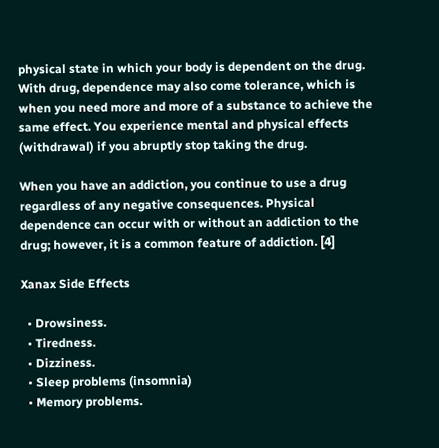physical state in which your body is dependent on the drug. With drug, dependence may also come tolerance, which is when you need more and more of a substance to achieve the same effect. You experience mental and physical effects (withdrawal) if you abruptly stop taking the drug.

When you have an addiction, you continue to use a drug regardless of any negative consequences. Physical dependence can occur with or without an addiction to the drug; however, it is a common feature of addiction. [4]

Xanax Side Effects

  • Drowsiness.
  • Tiredness.
  • Dizziness.
  • Sleep problems (insomnia)
  • Memory problems.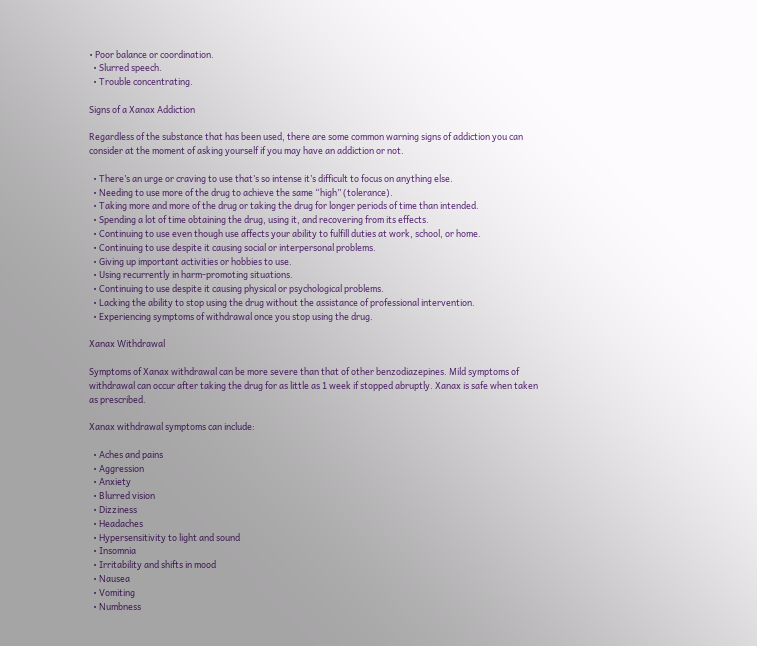• Poor balance or coordination.
  • Slurred speech.
  • Trouble concentrating.

Signs of a Xanax Addiction

Regardless of the substance that has been used, there are some common warning signs of addiction you can consider at the moment of asking yourself if you may have an addiction or not.

  • There’s an urge or craving to use that’s so intense it’s difficult to focus on anything else.
  • Needing to use more of the drug to achieve the same “high” (tolerance).
  • Taking more and more of the drug or taking the drug for longer periods of time than intended.
  • Spending a lot of time obtaining the drug, using it, and recovering from its effects.
  • Continuing to use even though use affects your ability to fulfill duties at work, school, or home.
  • Continuing to use despite it causing social or interpersonal problems.
  • Giving up important activities or hobbies to use.
  • Using recurrently in harm-promoting situations.
  • Continuing to use despite it causing physical or psychological problems.
  • Lacking the ability to stop using the drug without the assistance of professional intervention.
  • Experiencing symptoms of withdrawal once you stop using the drug.

Xanax Withdrawal

Symptoms of Xanax withdrawal can be more severe than that of other benzodiazepines. Mild symptoms of withdrawal can occur after taking the drug for as little as 1 week if stopped abruptly. Xanax is safe when taken as prescribed.

Xanax withdrawal symptoms can include:

  • Aches and pains
  • Aggression
  • Anxiety
  • Blurred vision
  • Dizziness
  • Headaches
  • Hypersensitivity to light and sound
  • Insomnia
  • Irritability and shifts in mood
  • Nausea
  • Vomiting
  • Numbness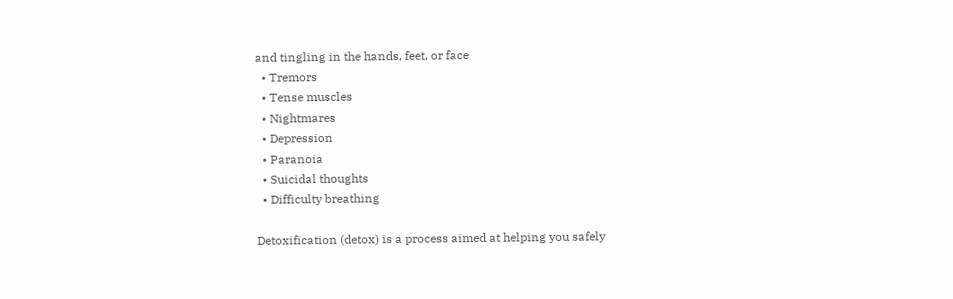and tingling in the hands, feet, or face
  • Tremors
  • Tense muscles
  • Nightmares
  • Depression
  • Paranoia
  • Suicidal thoughts
  • Difficulty breathing

Detoxification (detox) is a process aimed at helping you safely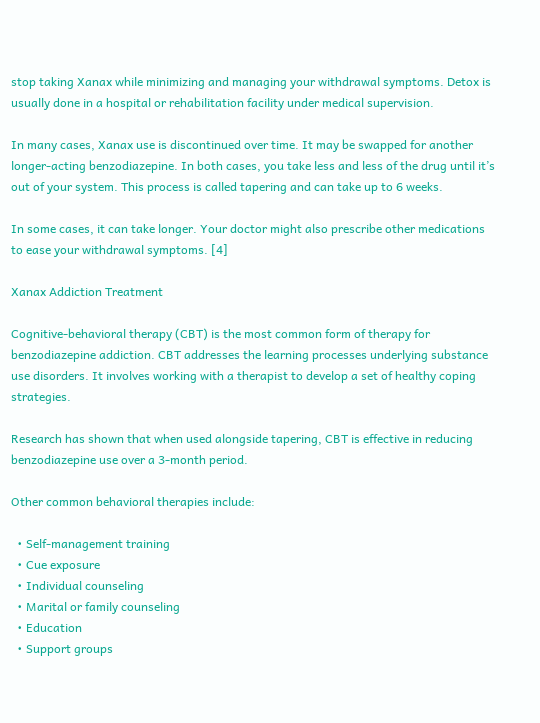stop taking Xanax while minimizing and managing your withdrawal symptoms. Detox is usually done in a hospital or rehabilitation facility under medical supervision.

In many cases, Xanax use is discontinued over time. It may be swapped for another longer-acting benzodiazepine. In both cases, you take less and less of the drug until it’s out of your system. This process is called tapering and can take up to 6 weeks.

In some cases, it can take longer. Your doctor might also prescribe other medications to ease your withdrawal symptoms. [4]

Xanax Addiction Treatment

Cognitive-behavioral therapy (CBT) is the most common form of therapy for benzodiazepine addiction. CBT addresses the learning processes underlying substance use disorders. It involves working with a therapist to develop a set of healthy coping strategies.

Research has shown that when used alongside tapering, CBT is effective in reducing benzodiazepine use over a 3-month period.

Other common behavioral therapies include:

  • Self-management training
  • Cue exposure
  • Individual counseling
  • Marital or family counseling
  • Education
  • Support groups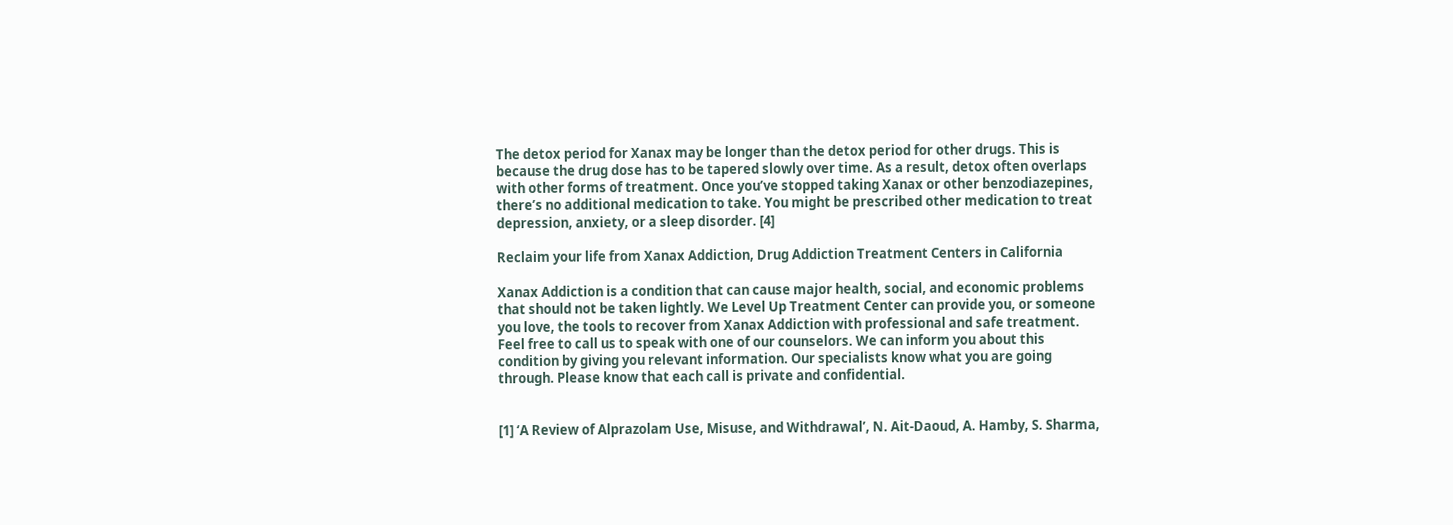The detox period for Xanax may be longer than the detox period for other drugs. This is because the drug dose has to be tapered slowly over time. As a result, detox often overlaps with other forms of treatment. Once you’ve stopped taking Xanax or other benzodiazepines, there’s no additional medication to take. You might be prescribed other medication to treat depression, anxiety, or a sleep disorder. [4]

Reclaim your life from Xanax Addiction, Drug Addiction Treatment Centers in California

Xanax Addiction is a condition that can cause major health, social, and economic problems that should not be taken lightly. We Level Up Treatment Center can provide you, or someone you love, the tools to recover from Xanax Addiction with professional and safe treatment. Feel free to call us to speak with one of our counselors. We can inform you about this condition by giving you relevant information. Our specialists know what you are going through. Please know that each call is private and confidential.


[1] ‘A Review of Alprazolam Use, Misuse, and Withdrawal’, N. Ait-Daoud, A. Hamby, S. Sharma,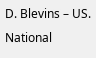D. Blevins – US. National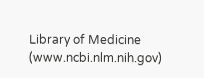Library of Medicine (www.ncbi.nlm.nih.gov)